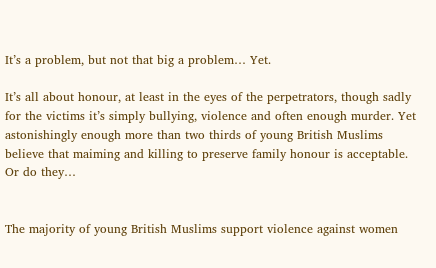It’s a problem, but not that big a problem… Yet.

It’s all about honour, at least in the eyes of the perpetrators, though sadly for the victims it’s simply bullying, violence and often enough murder. Yet astonishingly enough more than two thirds of young British Muslims believe that maiming and killing to preserve family honour is acceptable. Or do they…


The majority of young British Muslims support violence against women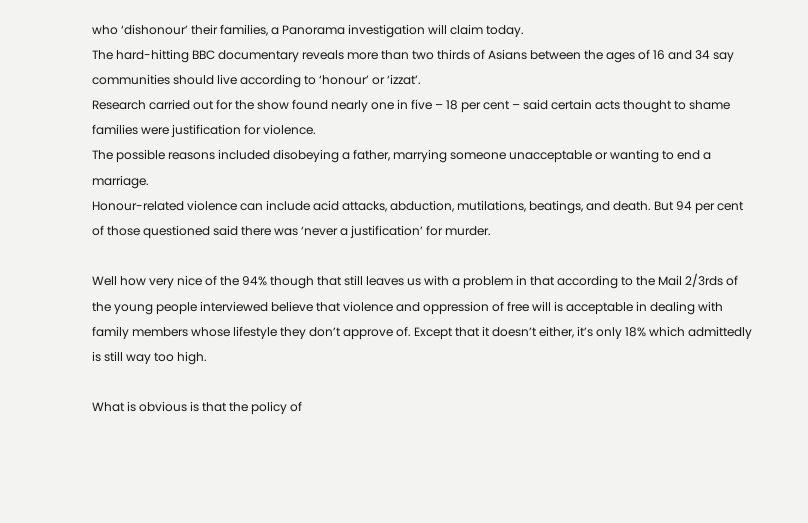who ‘dishonour’ their families, a Panorama investigation will claim today.
The hard-hitting BBC documentary reveals more than two thirds of Asians between the ages of 16 and 34 say communities should live according to ‘honour’ or ‘izzat’.
Research carried out for the show found nearly one in five – 18 per cent – said certain acts thought to shame families were justification for violence.
The possible reasons included disobeying a father, marrying someone unacceptable or wanting to end a marriage.
Honour-related violence can include acid attacks, abduction, mutilations, beatings, and death. But 94 per cent of those questioned said there was ‘never a justification’ for murder.

Well how very nice of the 94% though that still leaves us with a problem in that according to the Mail 2/3rds of the young people interviewed believe that violence and oppression of free will is acceptable in dealing with family members whose lifestyle they don’t approve of. Except that it doesn’t either, it’s only 18% which admittedly is still way too high.

What is obvious is that the policy of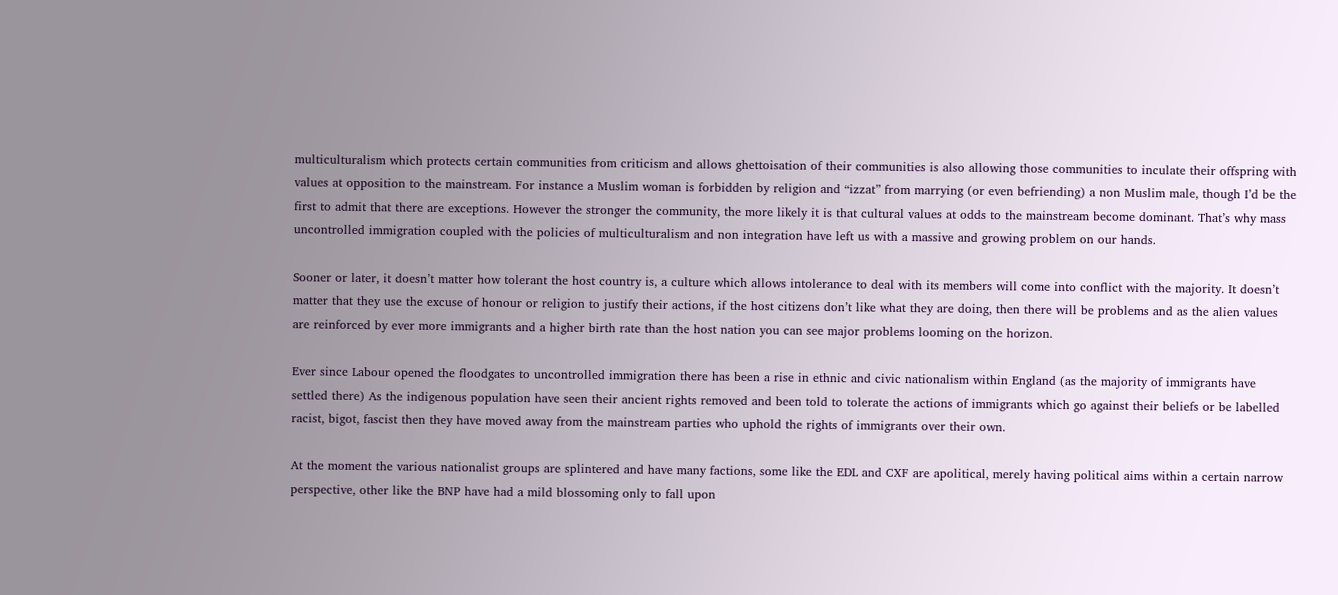multiculturalism which protects certain communities from criticism and allows ghettoisation of their communities is also allowing those communities to inculate their offspring with values at opposition to the mainstream. For instance a Muslim woman is forbidden by religion and “izzat” from marrying (or even befriending) a non Muslim male, though I’d be the first to admit that there are exceptions. However the stronger the community, the more likely it is that cultural values at odds to the mainstream become dominant. That’s why mass uncontrolled immigration coupled with the policies of multiculturalism and non integration have left us with a massive and growing problem on our hands.

Sooner or later, it doesn’t matter how tolerant the host country is, a culture which allows intolerance to deal with its members will come into conflict with the majority. It doesn’t matter that they use the excuse of honour or religion to justify their actions, if the host citizens don’t like what they are doing, then there will be problems and as the alien values are reinforced by ever more immigrants and a higher birth rate than the host nation you can see major problems looming on the horizon.

Ever since Labour opened the floodgates to uncontrolled immigration there has been a rise in ethnic and civic nationalism within England (as the majority of immigrants have settled there) As the indigenous population have seen their ancient rights removed and been told to tolerate the actions of immigrants which go against their beliefs or be labelled racist, bigot, fascist then they have moved away from the mainstream parties who uphold the rights of immigrants over their own.

At the moment the various nationalist groups are splintered and have many factions, some like the EDL and CXF are apolitical, merely having political aims within a certain narrow perspective, other like the BNP have had a mild blossoming only to fall upon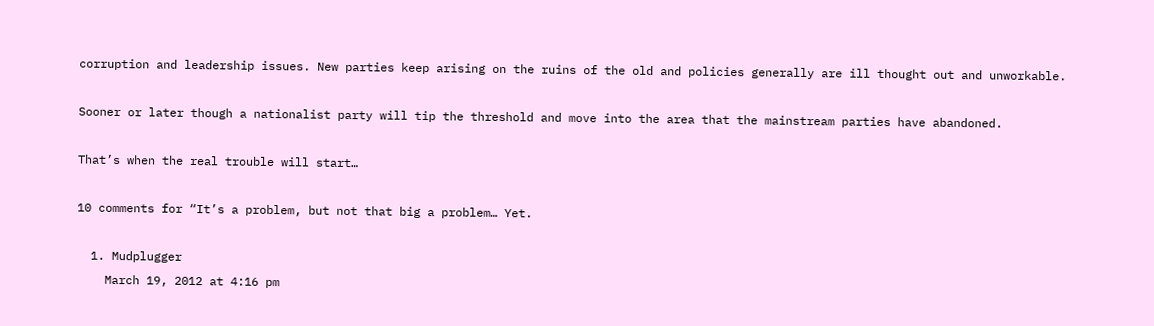corruption and leadership issues. New parties keep arising on the ruins of the old and policies generally are ill thought out and unworkable.

Sooner or later though a nationalist party will tip the threshold and move into the area that the mainstream parties have abandoned.

That’s when the real trouble will start…

10 comments for “It’s a problem, but not that big a problem… Yet.

  1. Mudplugger
    March 19, 2012 at 4:16 pm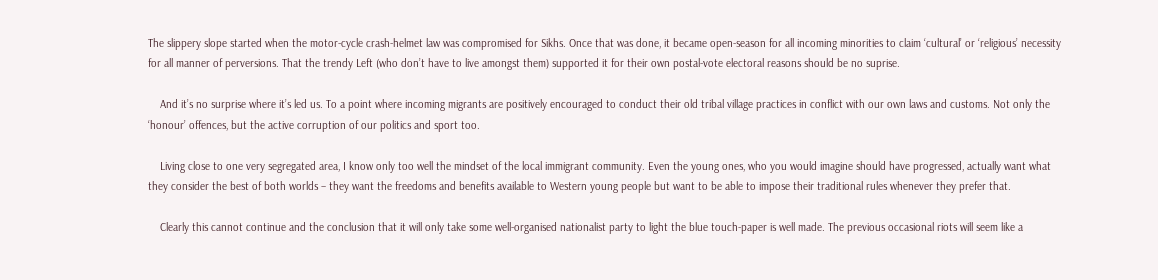The slippery slope started when the motor-cycle crash-helmet law was compromised for Sikhs. Once that was done, it became open-season for all incoming minorities to claim ‘cultural’ or ‘religious’ necessity for all manner of perversions. That the trendy Left (who don’t have to live amongst them) supported it for their own postal-vote electoral reasons should be no suprise.

    And it’s no surprise where it’s led us. To a point where incoming migrants are positively encouraged to conduct their old tribal village practices in conflict with our own laws and customs. Not only the ‘honour’ offences, but the active corruption of our politics and sport too.

    Living close to one very segregated area, I know only too well the mindset of the local immigrant community. Even the young ones, who you would imagine should have progressed, actually want what they consider the best of both worlds – they want the freedoms and benefits available to Western young people but want to be able to impose their traditional rules whenever they prefer that.

    Clearly this cannot continue and the conclusion that it will only take some well-organised nationalist party to light the blue touch-paper is well made. The previous occasional riots will seem like a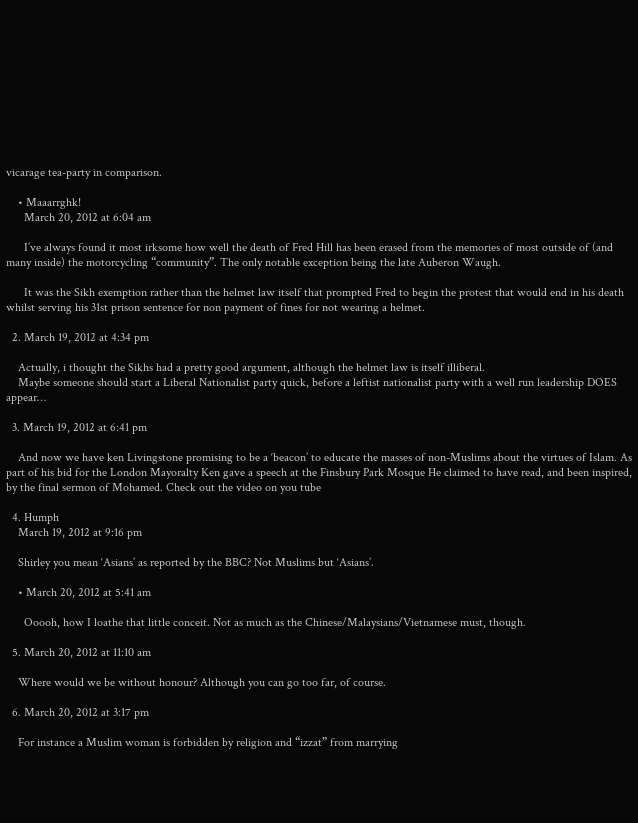vicarage tea-party in comparison.

    • Maaarrghk!
      March 20, 2012 at 6:04 am

      I’ve always found it most irksome how well the death of Fred Hill has been erased from the memories of most outside of (and many inside) the motorcycling “community”. The only notable exception being the late Auberon Waugh.

      It was the Sikh exemption rather than the helmet law itself that prompted Fred to begin the protest that would end in his death whilst serving his 31st prison sentence for non payment of fines for not wearing a helmet.

  2. March 19, 2012 at 4:34 pm

    Actually, i thought the Sikhs had a pretty good argument, although the helmet law is itself illiberal.
    Maybe someone should start a Liberal Nationalist party quick, before a leftist nationalist party with a well run leadership DOES appear…

  3. March 19, 2012 at 6:41 pm

    And now we have ken Livingstone promising to be a ‘beacon’ to educate the masses of non-Muslims about the virtues of Islam. As part of his bid for the London Mayoralty Ken gave a speech at the Finsbury Park Mosque He claimed to have read, and been inspired, by the final sermon of Mohamed. Check out the video on you tube

  4. Humph
    March 19, 2012 at 9:16 pm

    Shirley you mean ‘Asians’ as reported by the BBC? Not Muslims but ‘Asians’.

    • March 20, 2012 at 5:41 am

      Ooooh, how I loathe that little conceit. Not as much as the Chinese/Malaysians/Vietnamese must, though.

  5. March 20, 2012 at 11:10 am

    Where would we be without honour? Although you can go too far, of course.

  6. March 20, 2012 at 3:17 pm

    For instance a Muslim woman is forbidden by religion and “izzat” from marrying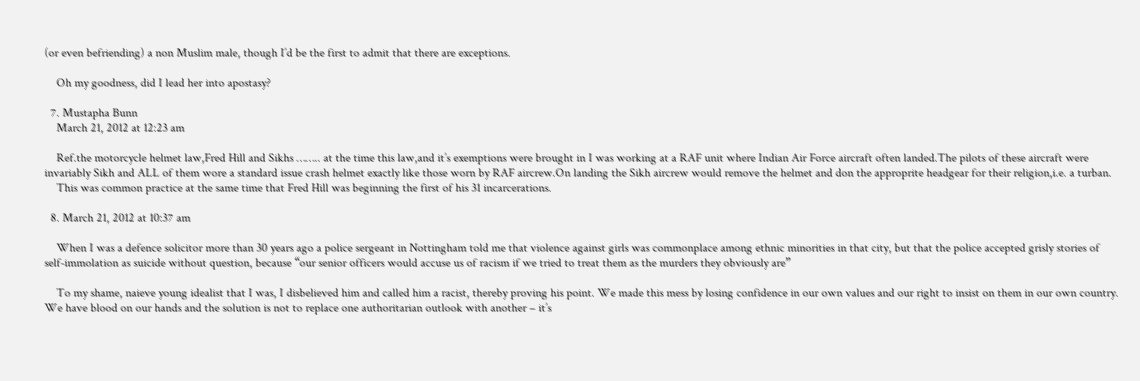(or even befriending) a non Muslim male, though I’d be the first to admit that there are exceptions.

    Oh my goodness, did I lead her into apostasy?

  7. Mustapha Bunn
    March 21, 2012 at 12:23 am

    Ref.the motorcycle helmet law,Fred Hill and Sikhs …….. at the time this law,and it’s exemptions were brought in I was working at a RAF unit where Indian Air Force aircraft often landed.The pilots of these aircraft were invariably Sikh and ALL of them wore a standard issue crash helmet exactly like those worn by RAF aircrew.On landing the Sikh aircrew would remove the helmet and don the approprite headgear for their religion,i.e. a turban.
    This was common practice at the same time that Fred Hill was beginning the first of his 31 incarcerations.

  8. March 21, 2012 at 10:37 am

    When I was a defence solicitor more than 30 years ago a police sergeant in Nottingham told me that violence against girls was commonplace among ethnic minorities in that city, but that the police accepted grisly stories of self-immolation as suicide without question, because “our senior officers would accuse us of racism if we tried to treat them as the murders they obviously are”

    To my shame, naieve young idealist that I was, I disbelieved him and called him a racist, thereby proving his point. We made this mess by losing confidence in our own values and our right to insist on them in our own country. We have blood on our hands and the solution is not to replace one authoritarian outlook with another – it’s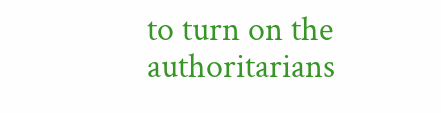to turn on the authoritarians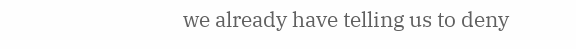we already have telling us to deny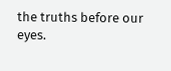the truths before our eyes.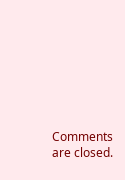Comments are closed.